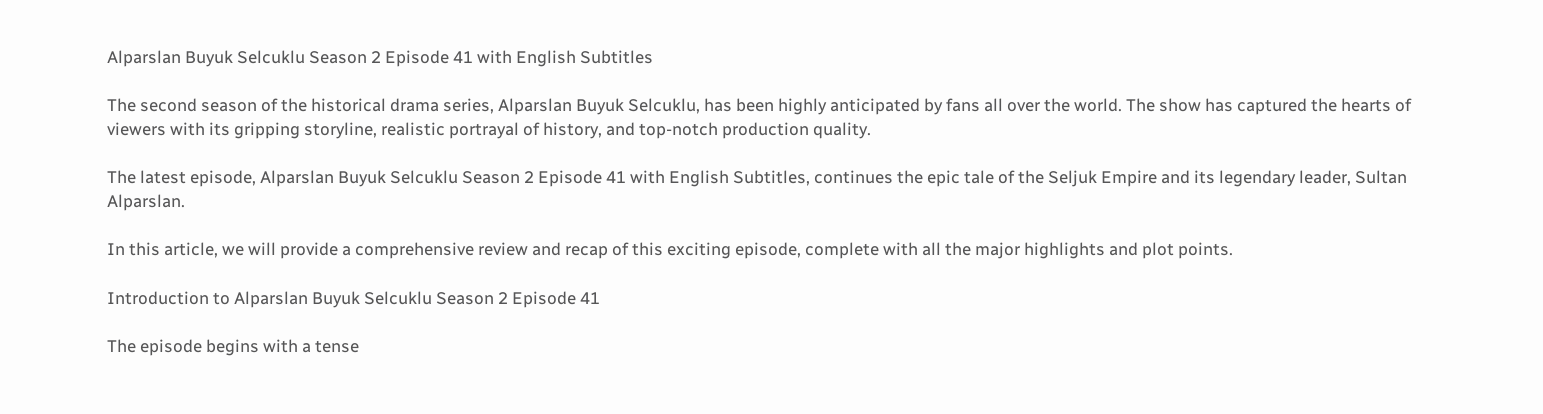Alparslan Buyuk Selcuklu Season 2 Episode 41 with English Subtitles

The second season of the historical drama series, Alparslan Buyuk Selcuklu, has been highly anticipated by fans all over the world. The show has captured the hearts of viewers with its gripping storyline, realistic portrayal of history, and top-notch production quality.

The latest episode, Alparslan Buyuk Selcuklu Season 2 Episode 41 with English Subtitles, continues the epic tale of the Seljuk Empire and its legendary leader, Sultan Alparslan.

In this article, we will provide a comprehensive review and recap of this exciting episode, complete with all the major highlights and plot points.

Introduction to Alparslan Buyuk Selcuklu Season 2 Episode 41

The episode begins with a tense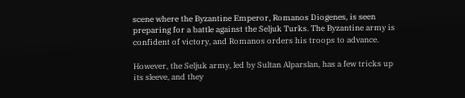scene where the Byzantine Emperor, Romanos Diogenes, is seen preparing for a battle against the Seljuk Turks. The Byzantine army is confident of victory, and Romanos orders his troops to advance.

However, the Seljuk army, led by Sultan Alparslan, has a few tricks up its sleeve, and they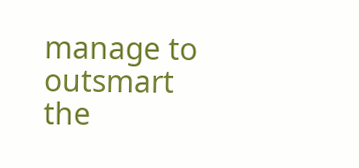manage to outsmart the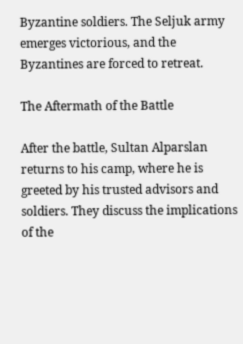Byzantine soldiers. The Seljuk army emerges victorious, and the Byzantines are forced to retreat.

The Aftermath of the Battle

After the battle, Sultan Alparslan returns to his camp, where he is greeted by his trusted advisors and soldiers. They discuss the implications of the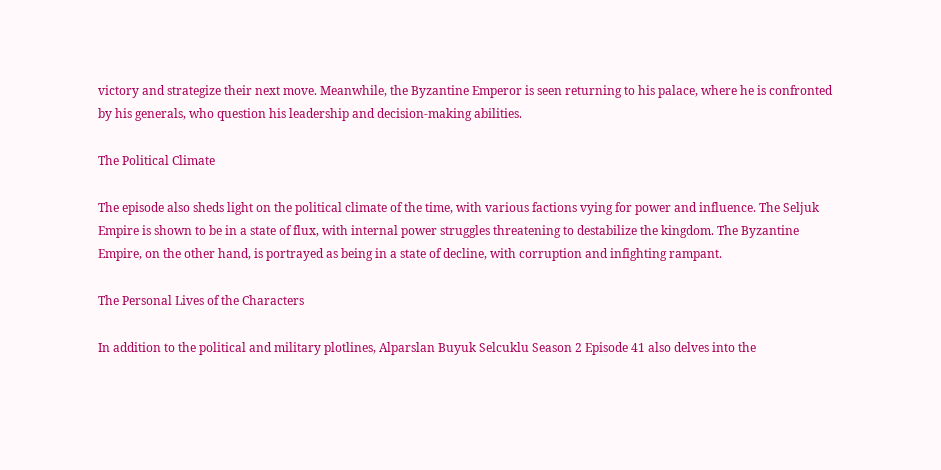victory and strategize their next move. Meanwhile, the Byzantine Emperor is seen returning to his palace, where he is confronted by his generals, who question his leadership and decision-making abilities.

The Political Climate

The episode also sheds light on the political climate of the time, with various factions vying for power and influence. The Seljuk Empire is shown to be in a state of flux, with internal power struggles threatening to destabilize the kingdom. The Byzantine Empire, on the other hand, is portrayed as being in a state of decline, with corruption and infighting rampant.

The Personal Lives of the Characters

In addition to the political and military plotlines, Alparslan Buyuk Selcuklu Season 2 Episode 41 also delves into the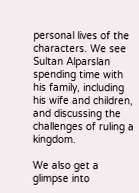personal lives of the characters. We see Sultan Alparslan spending time with his family, including his wife and children, and discussing the challenges of ruling a kingdom.

We also get a glimpse into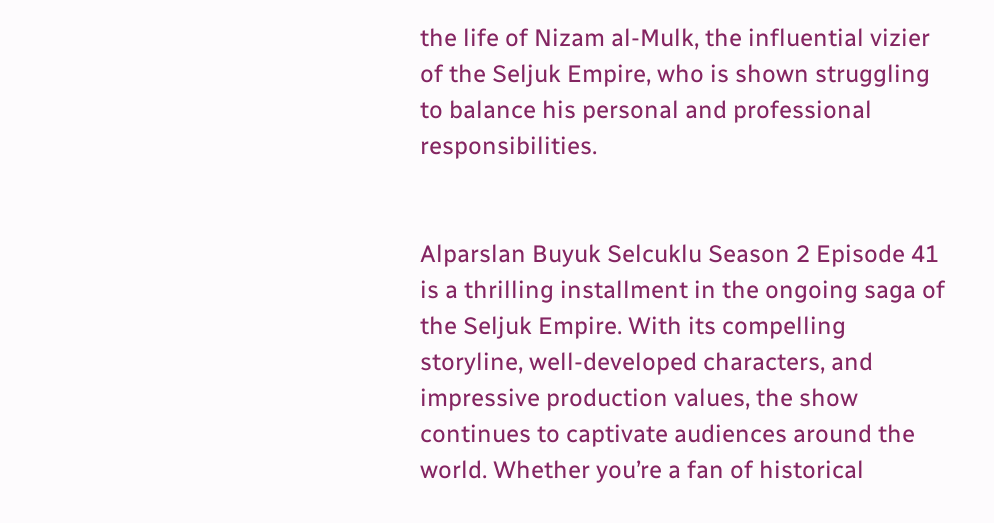the life of Nizam al-Mulk, the influential vizier of the Seljuk Empire, who is shown struggling to balance his personal and professional responsibilities.


Alparslan Buyuk Selcuklu Season 2 Episode 41 is a thrilling installment in the ongoing saga of the Seljuk Empire. With its compelling storyline, well-developed characters, and impressive production values, the show continues to captivate audiences around the world. Whether you’re a fan of historical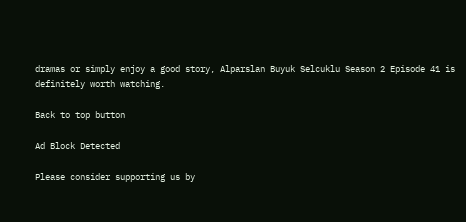dramas or simply enjoy a good story, Alparslan Buyuk Selcuklu Season 2 Episode 41 is definitely worth watching.

Back to top button

Ad Block Detected

Please consider supporting us by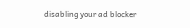disabling your ad blocker